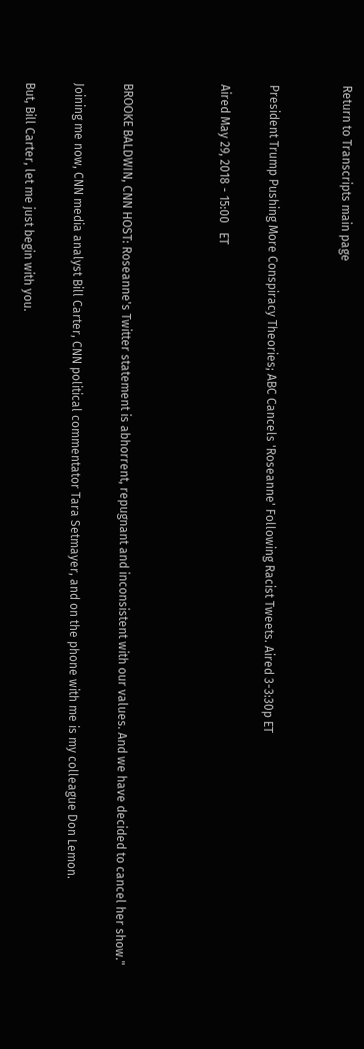Return to Transcripts main page


President Trump Pushing More Conspiracy Theories; ABC Cancels 'Roseanne' Following Racist Tweets. Aired 3-3:30p ET

Aired May 29, 2018 - 15:00   ET



BROOKE BALDWIN, CNN HOST: Roseanne's Twitter statement is abhorrent, repugnant and inconsistent with our values. And we have decided to cancel her show."

Joining me now, CNN media analyst Bill Carter, CNN political commentator Tara Setmayer, and on the phone with me is my colleague Don Lemon.

But, Bill Carter, let me just begin with you.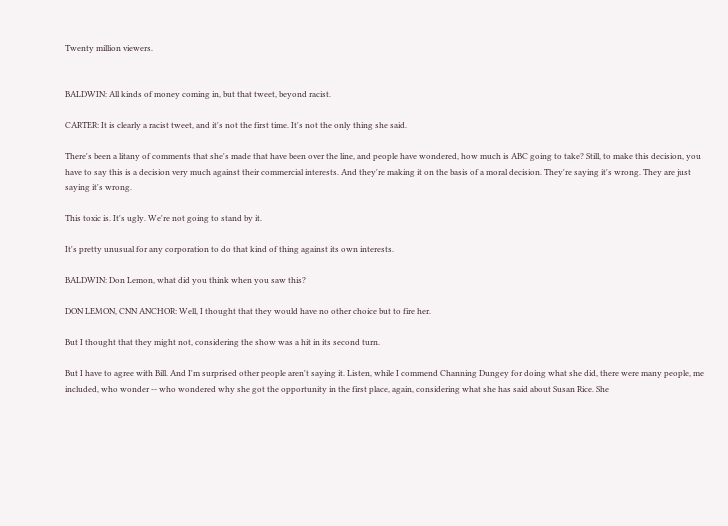Twenty million viewers.


BALDWIN: All kinds of money coming in, but that tweet, beyond racist.

CARTER: It is clearly a racist tweet, and it's not the first time. It's not the only thing she said.

There's been a litany of comments that she's made that have been over the line, and people have wondered, how much is ABC going to take? Still, to make this decision, you have to say this is a decision very much against their commercial interests. And they're making it on the basis of a moral decision. They're saying it's wrong. They are just saying it's wrong.

This toxic is. It's ugly. We're not going to stand by it.

It's pretty unusual for any corporation to do that kind of thing against its own interests.

BALDWIN: Don Lemon, what did you think when you saw this?

DON LEMON, CNN ANCHOR: Well, I thought that they would have no other choice but to fire her.

But I thought that they might not, considering the show was a hit in its second turn.

But I have to agree with Bill. And I'm surprised other people aren't saying it. Listen, while I commend Channing Dungey for doing what she did, there were many people, me included, who wonder -- who wondered why she got the opportunity in the first place, again, considering what she has said about Susan Rice. She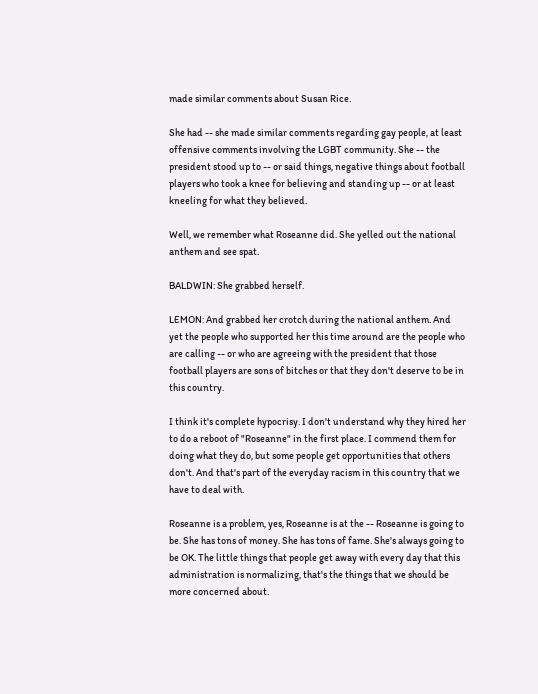made similar comments about Susan Rice.

She had -- she made similar comments regarding gay people, at least offensive comments involving the LGBT community. She -- the president stood up to -- or said things, negative things about football players who took a knee for believing and standing up -- or at least kneeling for what they believed.

Well, we remember what Roseanne did. She yelled out the national anthem and see spat.

BALDWIN: She grabbed herself.

LEMON: And grabbed her crotch during the national anthem. And yet the people who supported her this time around are the people who are calling -- or who are agreeing with the president that those football players are sons of bitches or that they don't deserve to be in this country.

I think it's complete hypocrisy. I don't understand why they hired her to do a reboot of "Roseanne" in the first place. I commend them for doing what they do, but some people get opportunities that others don't. And that's part of the everyday racism in this country that we have to deal with.

Roseanne is a problem, yes, Roseanne is at the -- Roseanne is going to be. She has tons of money. She has tons of fame. She's always going to be OK. The little things that people get away with every day that this administration is normalizing, that's the things that we should be more concerned about.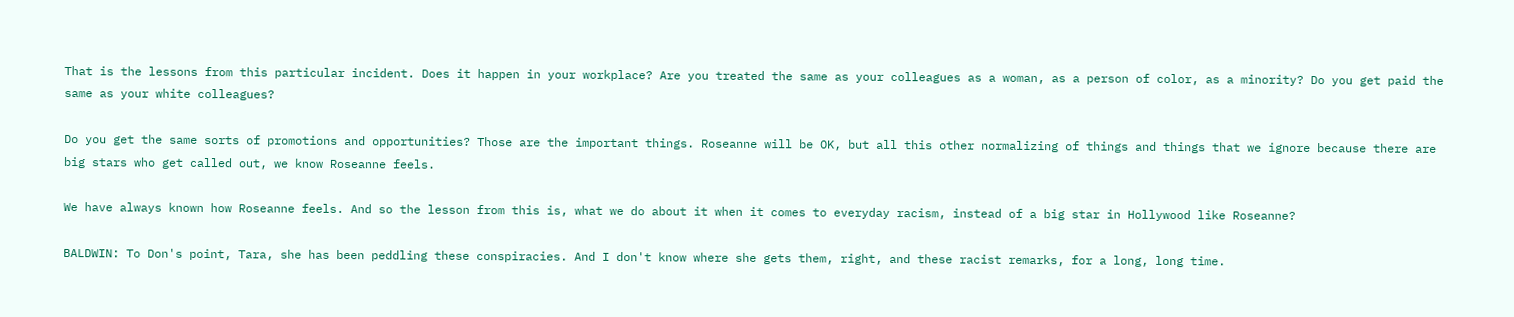That is the lessons from this particular incident. Does it happen in your workplace? Are you treated the same as your colleagues as a woman, as a person of color, as a minority? Do you get paid the same as your white colleagues?

Do you get the same sorts of promotions and opportunities? Those are the important things. Roseanne will be OK, but all this other normalizing of things and things that we ignore because there are big stars who get called out, we know Roseanne feels.

We have always known how Roseanne feels. And so the lesson from this is, what we do about it when it comes to everyday racism, instead of a big star in Hollywood like Roseanne?

BALDWIN: To Don's point, Tara, she has been peddling these conspiracies. And I don't know where she gets them, right, and these racist remarks, for a long, long time.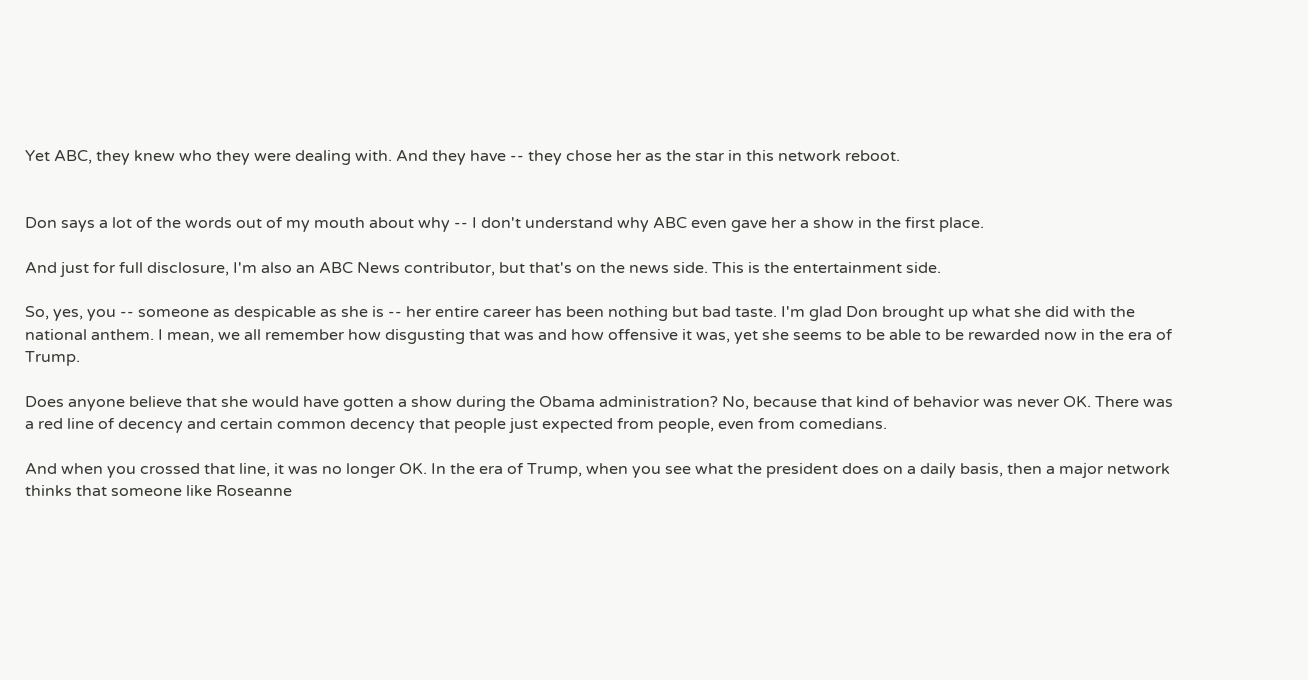Yet ABC, they knew who they were dealing with. And they have -- they chose her as the star in this network reboot.


Don says a lot of the words out of my mouth about why -- I don't understand why ABC even gave her a show in the first place.

And just for full disclosure, I'm also an ABC News contributor, but that's on the news side. This is the entertainment side.

So, yes, you -- someone as despicable as she is -- her entire career has been nothing but bad taste. I'm glad Don brought up what she did with the national anthem. I mean, we all remember how disgusting that was and how offensive it was, yet she seems to be able to be rewarded now in the era of Trump.

Does anyone believe that she would have gotten a show during the Obama administration? No, because that kind of behavior was never OK. There was a red line of decency and certain common decency that people just expected from people, even from comedians.

And when you crossed that line, it was no longer OK. In the era of Trump, when you see what the president does on a daily basis, then a major network thinks that someone like Roseanne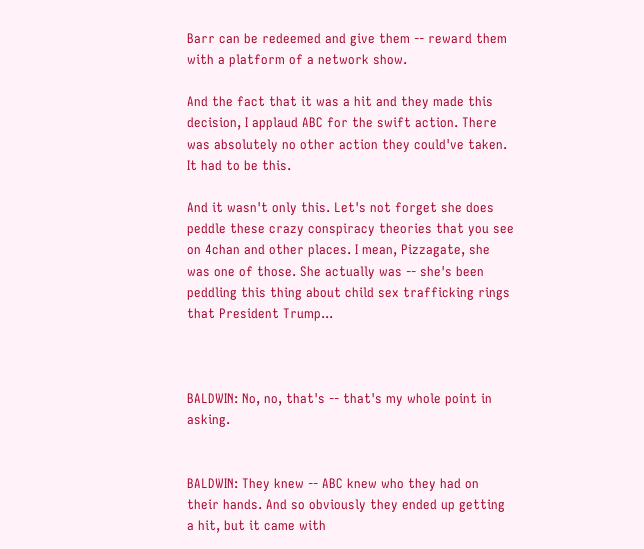Barr can be redeemed and give them -- reward them with a platform of a network show.

And the fact that it was a hit and they made this decision, I applaud ABC for the swift action. There was absolutely no other action they could've taken. It had to be this.

And it wasn't only this. Let's not forget she does peddle these crazy conspiracy theories that you see on 4chan and other places. I mean, Pizzagate, she was one of those. She actually was -- she's been peddling this thing about child sex trafficking rings that President Trump...



BALDWIN: No, no, that's -- that's my whole point in asking.


BALDWIN: They knew -- ABC knew who they had on their hands. And so obviously they ended up getting a hit, but it came with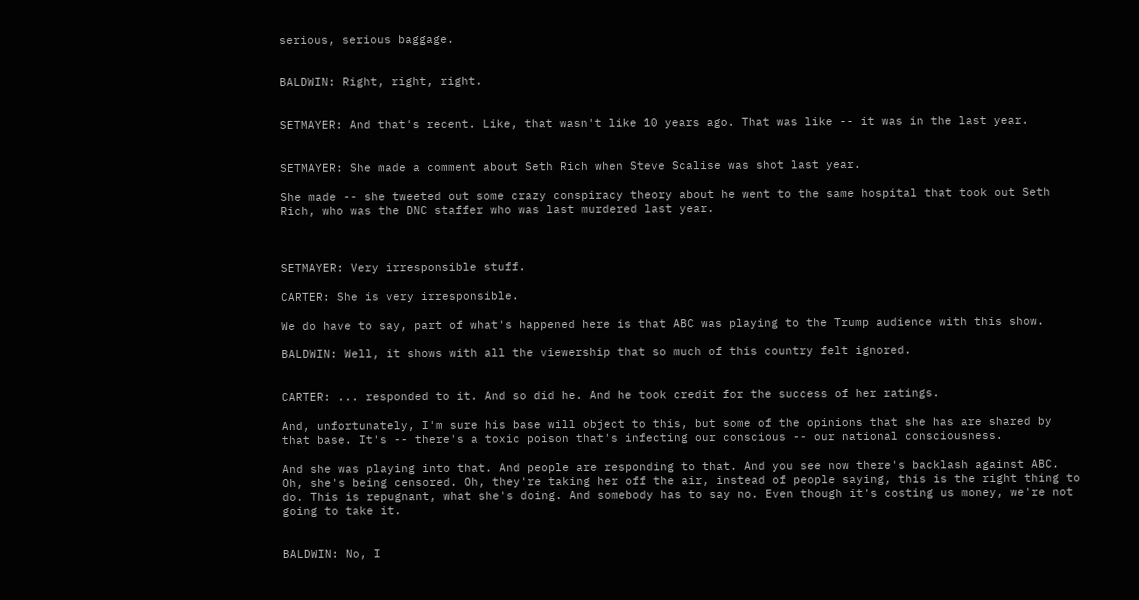serious, serious baggage.


BALDWIN: Right, right, right.


SETMAYER: And that's recent. Like, that wasn't like 10 years ago. That was like -- it was in the last year.


SETMAYER: She made a comment about Seth Rich when Steve Scalise was shot last year.

She made -- she tweeted out some crazy conspiracy theory about he went to the same hospital that took out Seth Rich, who was the DNC staffer who was last murdered last year.



SETMAYER: Very irresponsible stuff.

CARTER: She is very irresponsible.

We do have to say, part of what's happened here is that ABC was playing to the Trump audience with this show.

BALDWIN: Well, it shows with all the viewership that so much of this country felt ignored.


CARTER: ... responded to it. And so did he. And he took credit for the success of her ratings.

And, unfortunately, I'm sure his base will object to this, but some of the opinions that she has are shared by that base. It's -- there's a toxic poison that's infecting our conscious -- our national consciousness.

And she was playing into that. And people are responding to that. And you see now there's backlash against ABC. Oh, she's being censored. Oh, they're taking her off the air, instead of people saying, this is the right thing to do. This is repugnant, what she's doing. And somebody has to say no. Even though it's costing us money, we're not going to take it.


BALDWIN: No, I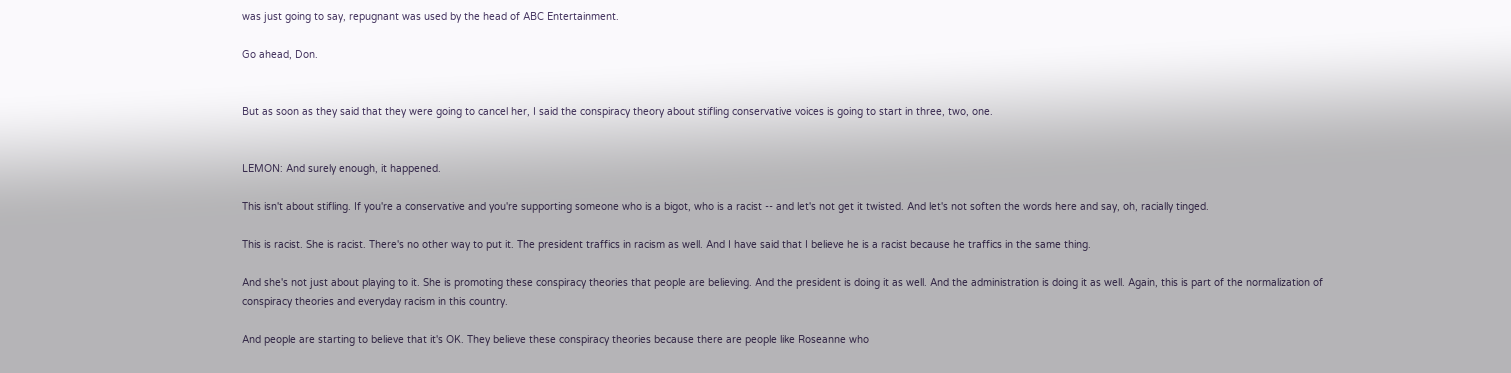was just going to say, repugnant was used by the head of ABC Entertainment.

Go ahead, Don.


But as soon as they said that they were going to cancel her, I said the conspiracy theory about stifling conservative voices is going to start in three, two, one.


LEMON: And surely enough, it happened.

This isn't about stifling. If you're a conservative and you're supporting someone who is a bigot, who is a racist -- and let's not get it twisted. And let's not soften the words here and say, oh, racially tinged.

This is racist. She is racist. There's no other way to put it. The president traffics in racism as well. And I have said that I believe he is a racist because he traffics in the same thing.

And she's not just about playing to it. She is promoting these conspiracy theories that people are believing. And the president is doing it as well. And the administration is doing it as well. Again, this is part of the normalization of conspiracy theories and everyday racism in this country.

And people are starting to believe that it's OK. They believe these conspiracy theories because there are people like Roseanne who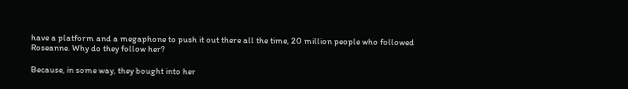have a platform and a megaphone to push it out there all the time, 20 million people who followed Roseanne. Why do they follow her?

Because, in some way, they bought into her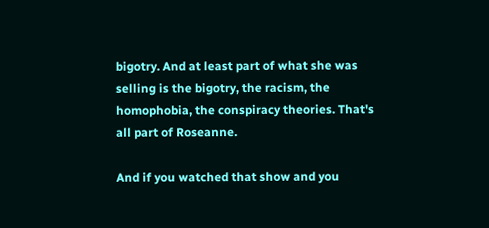bigotry. And at least part of what she was selling is the bigotry, the racism, the homophobia, the conspiracy theories. That's all part of Roseanne.

And if you watched that show and you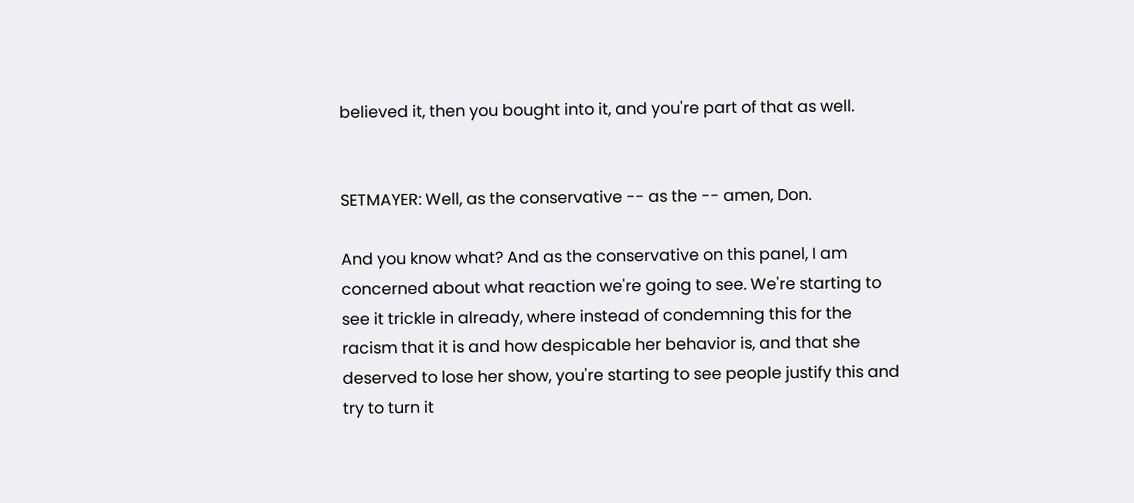believed it, then you bought into it, and you're part of that as well.


SETMAYER: Well, as the conservative -- as the -- amen, Don.

And you know what? And as the conservative on this panel, I am concerned about what reaction we're going to see. We're starting to see it trickle in already, where instead of condemning this for the racism that it is and how despicable her behavior is, and that she deserved to lose her show, you're starting to see people justify this and try to turn it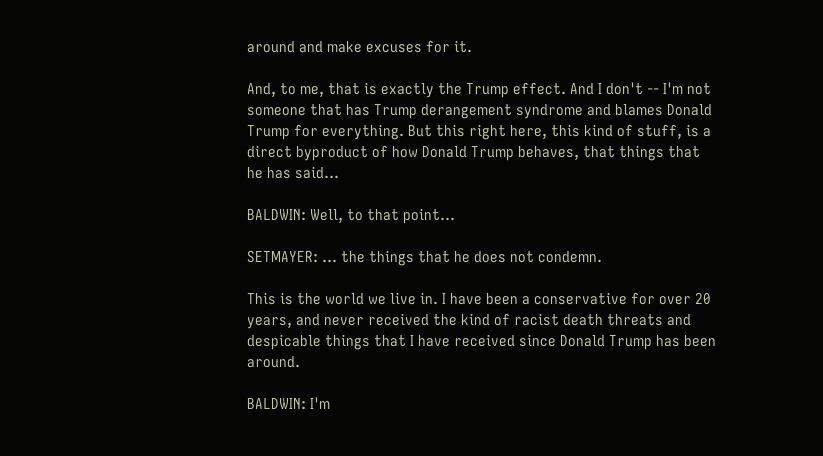around and make excuses for it.

And, to me, that is exactly the Trump effect. And I don't -- I'm not someone that has Trump derangement syndrome and blames Donald Trump for everything. But this right here, this kind of stuff, is a direct byproduct of how Donald Trump behaves, that things that he has said...

BALDWIN: Well, to that point...

SETMAYER: ... the things that he does not condemn.

This is the world we live in. I have been a conservative for over 20 years, and never received the kind of racist death threats and despicable things that I have received since Donald Trump has been around.

BALDWIN: I'm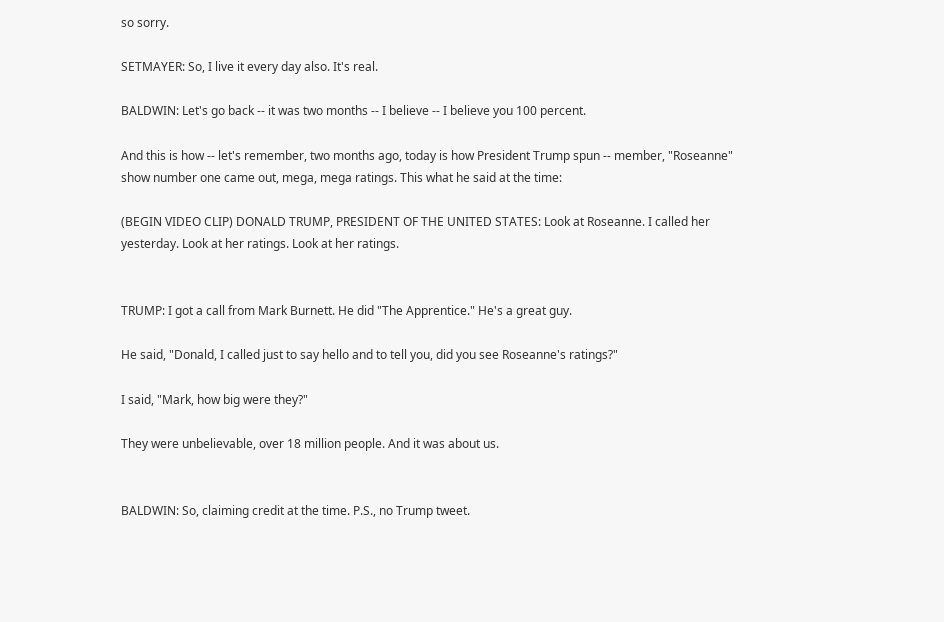so sorry.

SETMAYER: So, I live it every day also. It's real.

BALDWIN: Let's go back -- it was two months -- I believe -- I believe you 100 percent.

And this is how -- let's remember, two months ago, today is how President Trump spun -- member, "Roseanne" show number one came out, mega, mega ratings. This what he said at the time:

(BEGIN VIDEO CLIP) DONALD TRUMP, PRESIDENT OF THE UNITED STATES: Look at Roseanne. I called her yesterday. Look at her ratings. Look at her ratings.


TRUMP: I got a call from Mark Burnett. He did "The Apprentice." He's a great guy.

He said, "Donald, I called just to say hello and to tell you, did you see Roseanne's ratings?"

I said, "Mark, how big were they?"

They were unbelievable, over 18 million people. And it was about us.


BALDWIN: So, claiming credit at the time. P.S., no Trump tweet.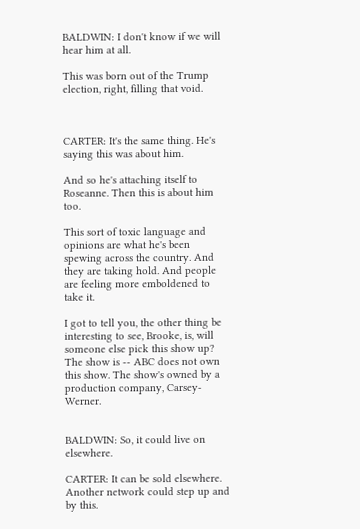BALDWIN: I don't know if we will hear him at all.

This was born out of the Trump election, right, filling that void.



CARTER: It's the same thing. He's saying this was about him.

And so he's attaching itself to Roseanne. Then this is about him too.

This sort of toxic language and opinions are what he's been spewing across the country. And they are taking hold. And people are feeling more emboldened to take it.

I got to tell you, the other thing be interesting to see, Brooke, is, will someone else pick this show up? The show is -- ABC does not own this show. The show's owned by a production company, Carsey-Werner.


BALDWIN: So, it could live on elsewhere.

CARTER: It can be sold elsewhere. Another network could step up and by this.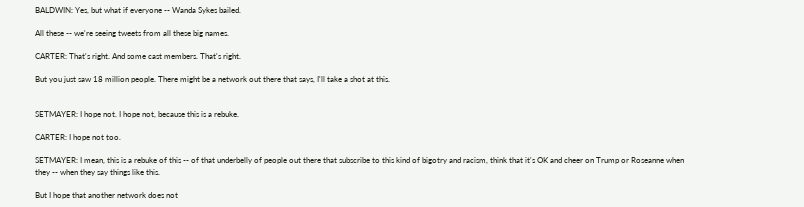BALDWIN: Yes, but what if everyone -- Wanda Sykes bailed.

All these -- we're seeing tweets from all these big names.

CARTER: That's right. And some cast members. That's right.

But you just saw 18 million people. There might be a network out there that says, I'll take a shot at this.


SETMAYER: I hope not. I hope not, because this is a rebuke.

CARTER: I hope not too.

SETMAYER: I mean, this is a rebuke of this -- of that underbelly of people out there that subscribe to this kind of bigotry and racism, think that it's OK and cheer on Trump or Roseanne when they -- when they say things like this.

But I hope that another network does not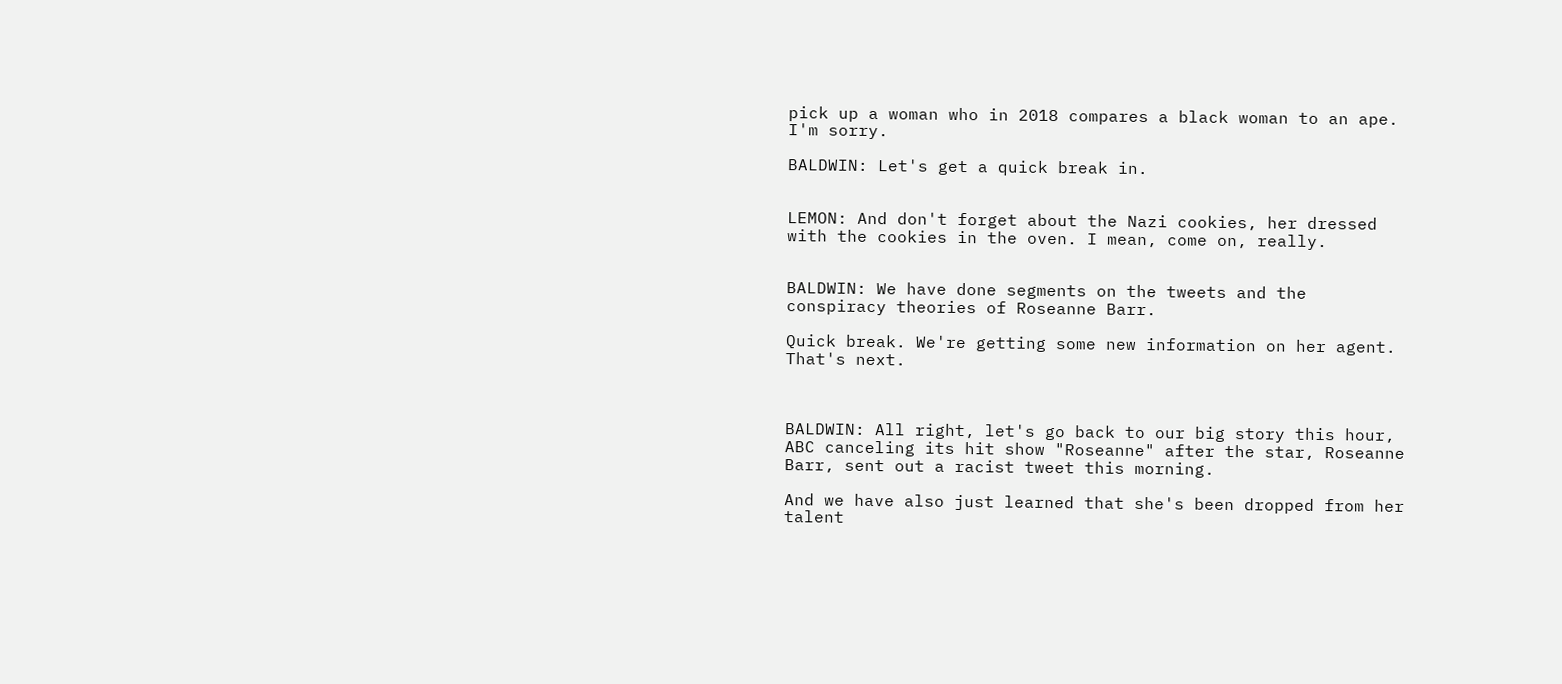pick up a woman who in 2018 compares a black woman to an ape. I'm sorry.

BALDWIN: Let's get a quick break in.


LEMON: And don't forget about the Nazi cookies, her dressed with the cookies in the oven. I mean, come on, really.


BALDWIN: We have done segments on the tweets and the conspiracy theories of Roseanne Barr.

Quick break. We're getting some new information on her agent. That's next.



BALDWIN: All right, let's go back to our big story this hour, ABC canceling its hit show "Roseanne" after the star, Roseanne Barr, sent out a racist tweet this morning.

And we have also just learned that she's been dropped from her talent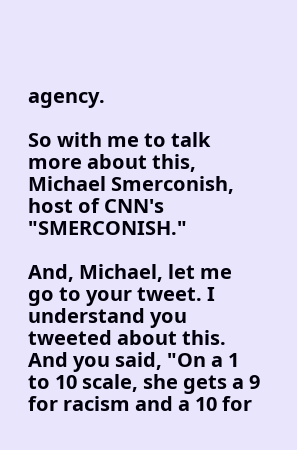agency.

So with me to talk more about this, Michael Smerconish, host of CNN's "SMERCONISH."

And, Michael, let me go to your tweet. I understand you tweeted about this. And you said, "On a 1 to 10 scale, she gets a 9 for racism and a 10 for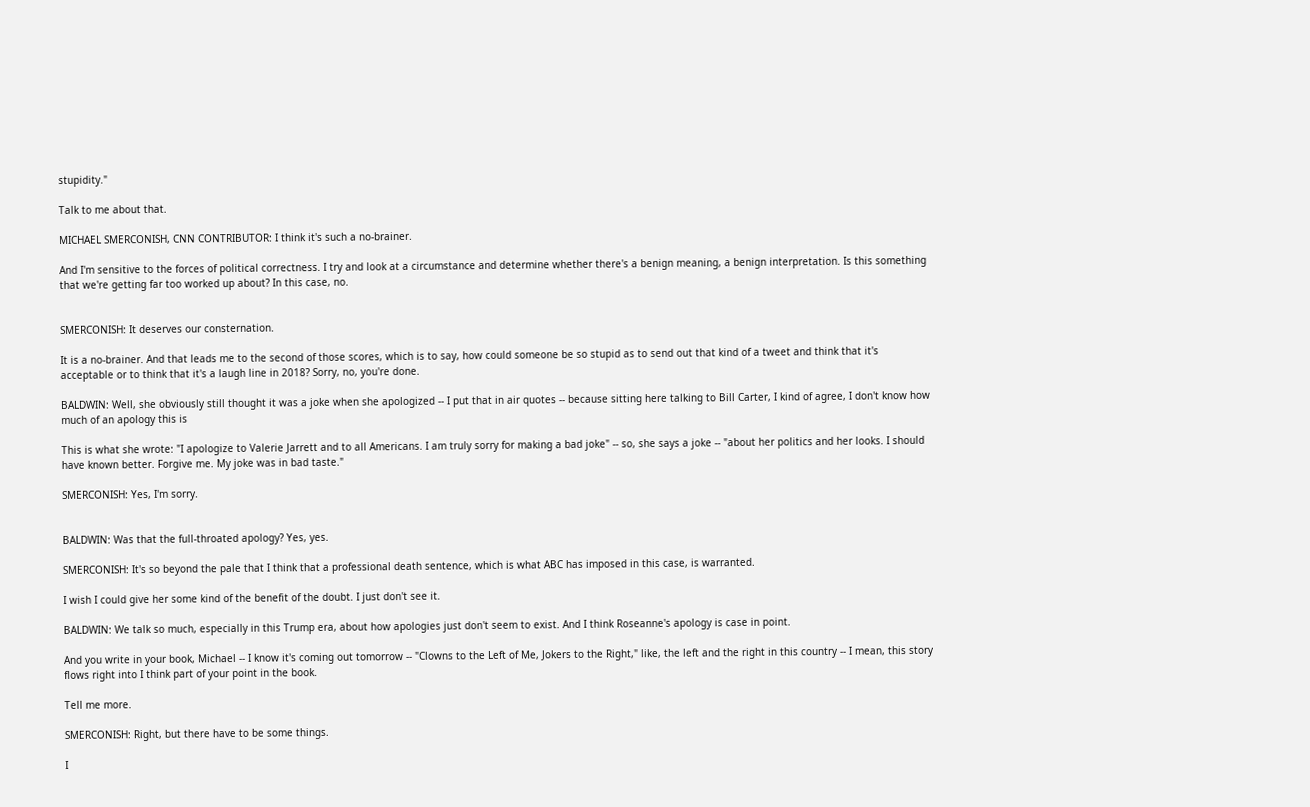stupidity."

Talk to me about that.

MICHAEL SMERCONISH, CNN CONTRIBUTOR: I think it's such a no-brainer.

And I'm sensitive to the forces of political correctness. I try and look at a circumstance and determine whether there's a benign meaning, a benign interpretation. Is this something that we're getting far too worked up about? In this case, no.


SMERCONISH: It deserves our consternation.

It is a no-brainer. And that leads me to the second of those scores, which is to say, how could someone be so stupid as to send out that kind of a tweet and think that it's acceptable or to think that it's a laugh line in 2018? Sorry, no, you're done.

BALDWIN: Well, she obviously still thought it was a joke when she apologized -- I put that in air quotes -- because sitting here talking to Bill Carter, I kind of agree, I don't know how much of an apology this is

This is what she wrote: "I apologize to Valerie Jarrett and to all Americans. I am truly sorry for making a bad joke" -- so, she says a joke -- "about her politics and her looks. I should have known better. Forgive me. My joke was in bad taste."

SMERCONISH: Yes, I'm sorry.


BALDWIN: Was that the full-throated apology? Yes, yes.

SMERCONISH: It's so beyond the pale that I think that a professional death sentence, which is what ABC has imposed in this case, is warranted.

I wish I could give her some kind of the benefit of the doubt. I just don't see it.

BALDWIN: We talk so much, especially in this Trump era, about how apologies just don't seem to exist. And I think Roseanne's apology is case in point.

And you write in your book, Michael -- I know it's coming out tomorrow -- "Clowns to the Left of Me, Jokers to the Right," like, the left and the right in this country -- I mean, this story flows right into I think part of your point in the book.

Tell me more.

SMERCONISH: Right, but there have to be some things.

I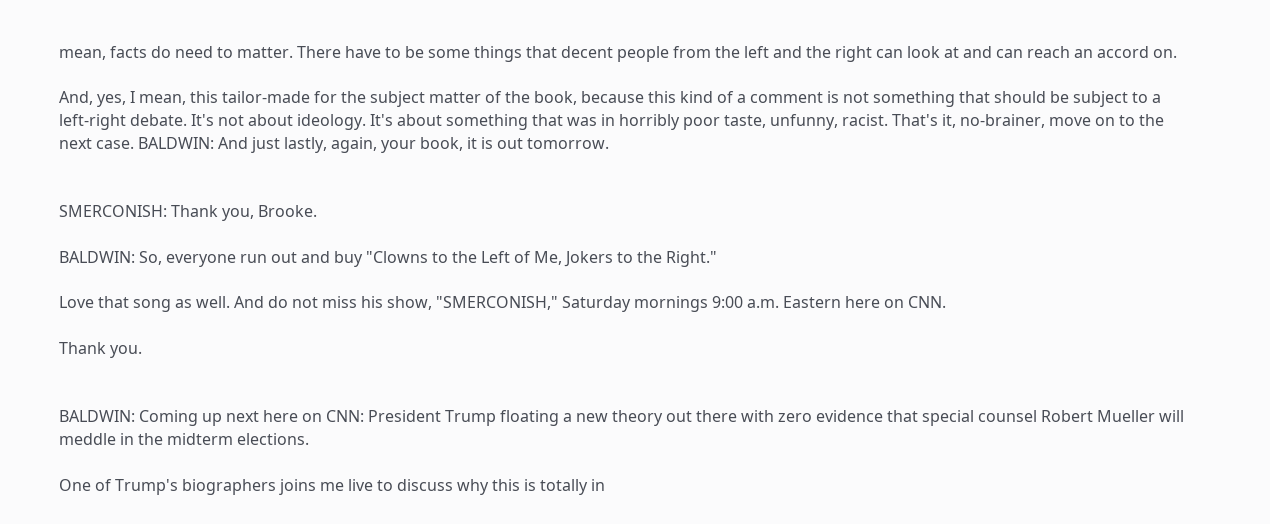mean, facts do need to matter. There have to be some things that decent people from the left and the right can look at and can reach an accord on.

And, yes, I mean, this tailor-made for the subject matter of the book, because this kind of a comment is not something that should be subject to a left-right debate. It's not about ideology. It's about something that was in horribly poor taste, unfunny, racist. That's it, no-brainer, move on to the next case. BALDWIN: And just lastly, again, your book, it is out tomorrow.


SMERCONISH: Thank you, Brooke.

BALDWIN: So, everyone run out and buy "Clowns to the Left of Me, Jokers to the Right."

Love that song as well. And do not miss his show, "SMERCONISH," Saturday mornings 9:00 a.m. Eastern here on CNN.

Thank you.


BALDWIN: Coming up next here on CNN: President Trump floating a new theory out there with zero evidence that special counsel Robert Mueller will meddle in the midterm elections.

One of Trump's biographers joins me live to discuss why this is totally in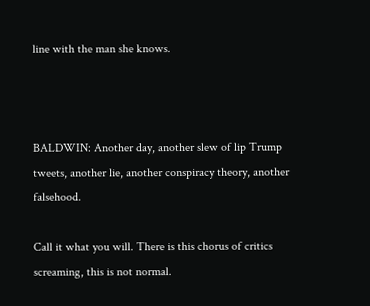line with the man she knows.



BALDWIN: Another day, another slew of lip Trump tweets, another lie, another conspiracy theory, another falsehood.

Call it what you will. There is this chorus of critics screaming, this is not normal.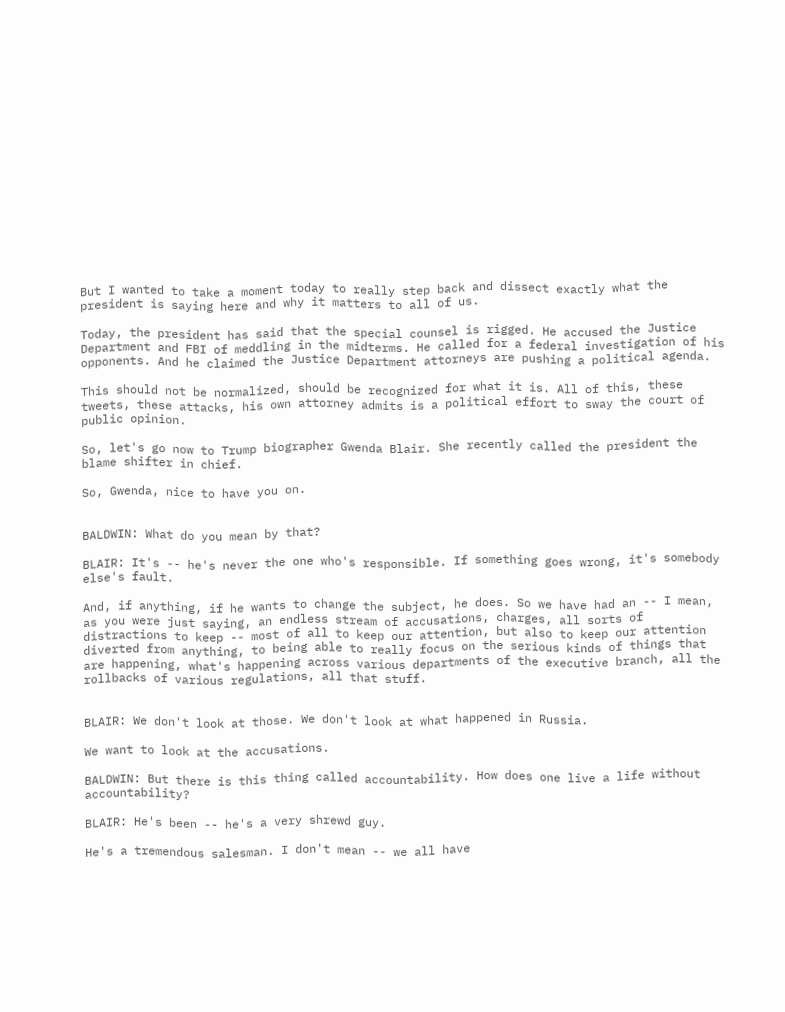But I wanted to take a moment today to really step back and dissect exactly what the president is saying here and why it matters to all of us.

Today, the president has said that the special counsel is rigged. He accused the Justice Department and FBI of meddling in the midterms. He called for a federal investigation of his opponents. And he claimed the Justice Department attorneys are pushing a political agenda.

This should not be normalized, should be recognized for what it is. All of this, these tweets, these attacks, his own attorney admits is a political effort to sway the court of public opinion.

So, let's go now to Trump biographer Gwenda Blair. She recently called the president the blame shifter in chief.

So, Gwenda, nice to have you on.


BALDWIN: What do you mean by that?

BLAIR: It's -- he's never the one who's responsible. If something goes wrong, it's somebody else's fault.

And, if anything, if he wants to change the subject, he does. So we have had an -- I mean, as you were just saying, an endless stream of accusations, charges, all sorts of distractions to keep -- most of all to keep our attention, but also to keep our attention diverted from anything, to being able to really focus on the serious kinds of things that are happening, what's happening across various departments of the executive branch, all the rollbacks of various regulations, all that stuff.


BLAIR: We don't look at those. We don't look at what happened in Russia.

We want to look at the accusations.

BALDWIN: But there is this thing called accountability. How does one live a life without accountability?

BLAIR: He's been -- he's a very shrewd guy.

He's a tremendous salesman. I don't mean -- we all have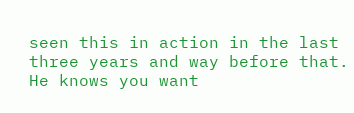seen this in action in the last three years and way before that. He knows you want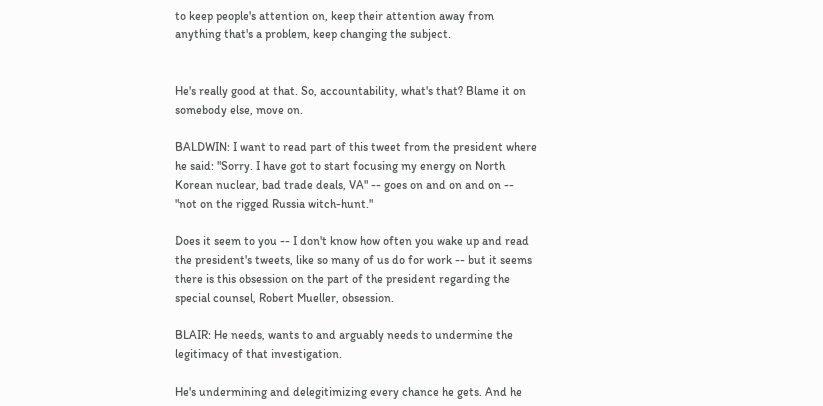to keep people's attention on, keep their attention away from anything that's a problem, keep changing the subject.


He's really good at that. So, accountability, what's that? Blame it on somebody else, move on.

BALDWIN: I want to read part of this tweet from the president where he said: "Sorry. I have got to start focusing my energy on North Korean nuclear, bad trade deals, VA" -- goes on and on and on -- "not on the rigged Russia witch-hunt."

Does it seem to you -- I don't know how often you wake up and read the president's tweets, like so many of us do for work -- but it seems there is this obsession on the part of the president regarding the special counsel, Robert Mueller, obsession.

BLAIR: He needs, wants to and arguably needs to undermine the legitimacy of that investigation.

He's undermining and delegitimizing every chance he gets. And he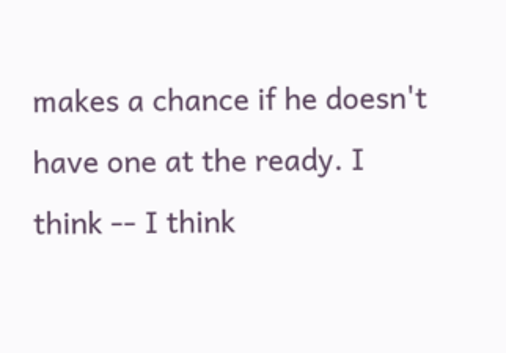makes a chance if he doesn't have one at the ready. I think -- I think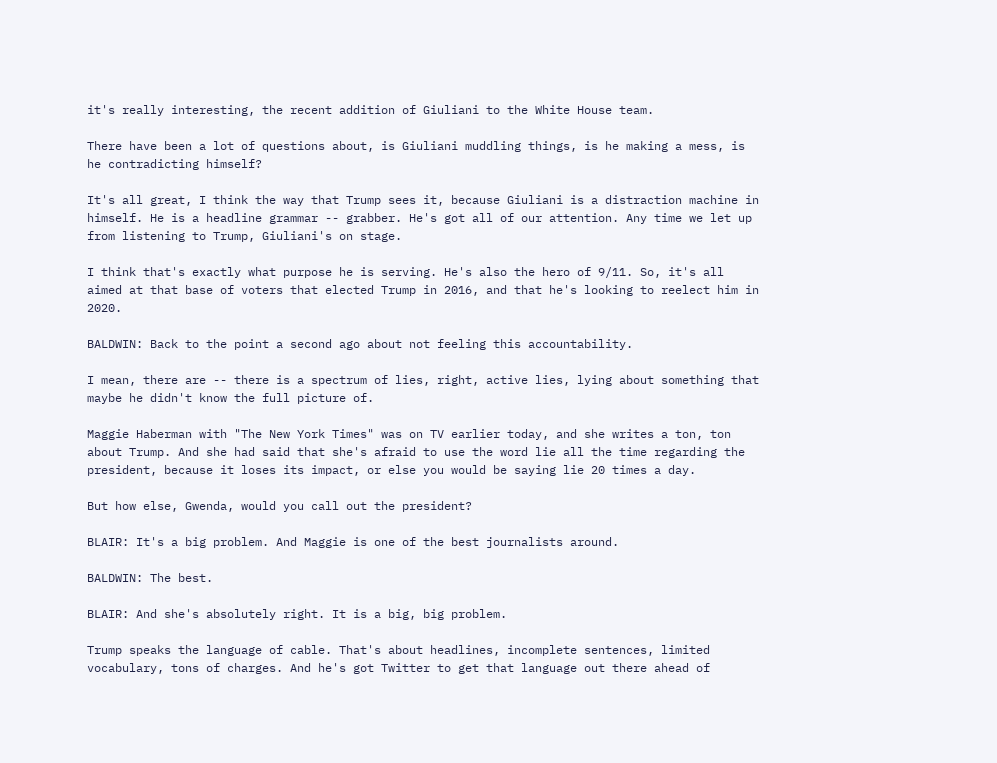it's really interesting, the recent addition of Giuliani to the White House team.

There have been a lot of questions about, is Giuliani muddling things, is he making a mess, is he contradicting himself?

It's all great, I think the way that Trump sees it, because Giuliani is a distraction machine in himself. He is a headline grammar -- grabber. He's got all of our attention. Any time we let up from listening to Trump, Giuliani's on stage.

I think that's exactly what purpose he is serving. He's also the hero of 9/11. So, it's all aimed at that base of voters that elected Trump in 2016, and that he's looking to reelect him in 2020.

BALDWIN: Back to the point a second ago about not feeling this accountability.

I mean, there are -- there is a spectrum of lies, right, active lies, lying about something that maybe he didn't know the full picture of.

Maggie Haberman with "The New York Times" was on TV earlier today, and she writes a ton, ton about Trump. And she had said that she's afraid to use the word lie all the time regarding the president, because it loses its impact, or else you would be saying lie 20 times a day.

But how else, Gwenda, would you call out the president?

BLAIR: It's a big problem. And Maggie is one of the best journalists around.

BALDWIN: The best.

BLAIR: And she's absolutely right. It is a big, big problem.

Trump speaks the language of cable. That's about headlines, incomplete sentences, limited vocabulary, tons of charges. And he's got Twitter to get that language out there ahead of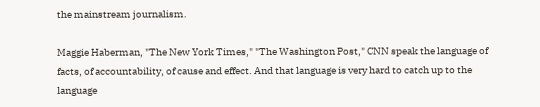the mainstream journalism.

Maggie Haberman, "The New York Times," "The Washington Post," CNN speak the language of facts, of accountability, of cause and effect. And that language is very hard to catch up to the language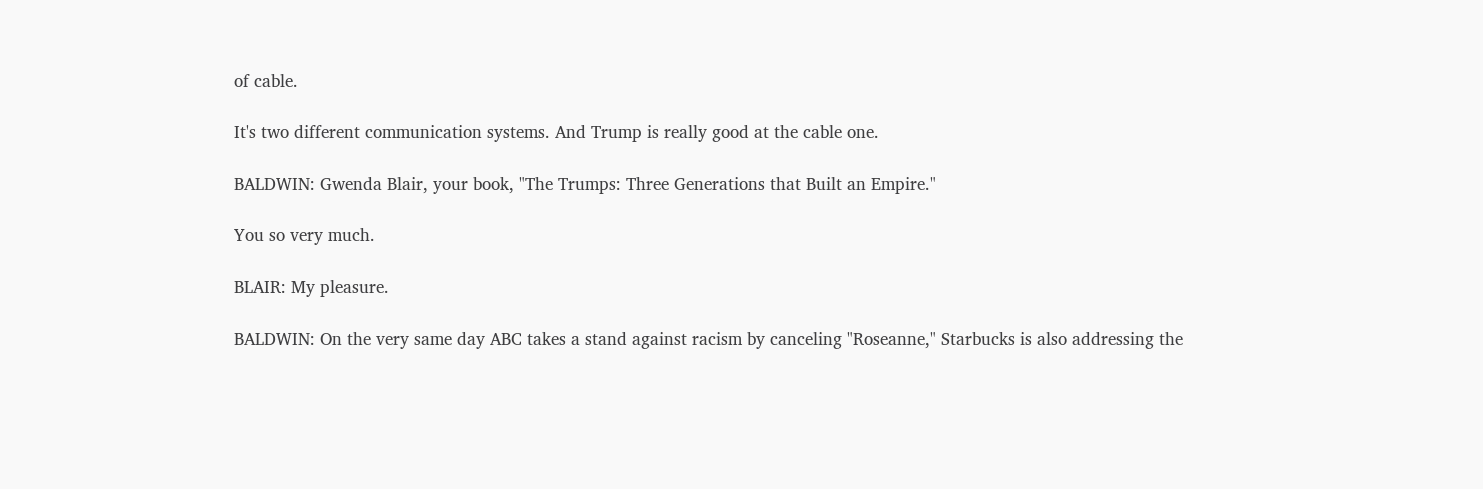of cable.

It's two different communication systems. And Trump is really good at the cable one.

BALDWIN: Gwenda Blair, your book, "The Trumps: Three Generations that Built an Empire."

You so very much.

BLAIR: My pleasure.

BALDWIN: On the very same day ABC takes a stand against racism by canceling "Roseanne," Starbucks is also addressing the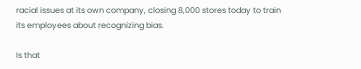racial issues at its own company, closing 8,000 stores today to train its employees about recognizing bias.

Is that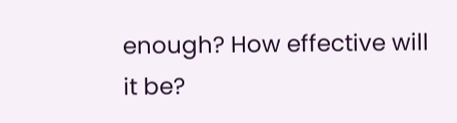enough? How effective will it be?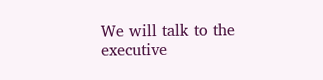We will talk to the executive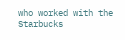who worked with the Starbucks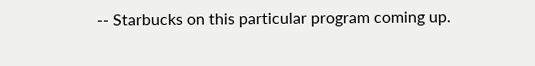-- Starbucks on this particular program coming up.